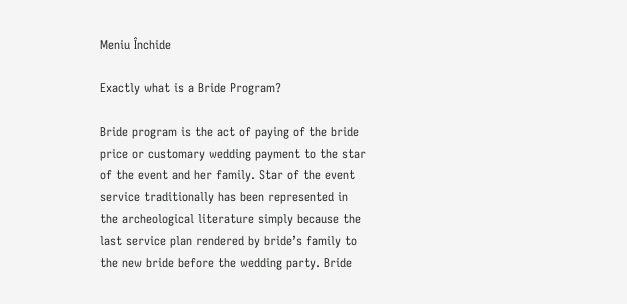Meniu Închide

Exactly what is a Bride Program?

Bride program is the act of paying of the bride price or customary wedding payment to the star of the event and her family. Star of the event service traditionally has been represented in the archeological literature simply because the last service plan rendered by bride’s family to the new bride before the wedding party. Bride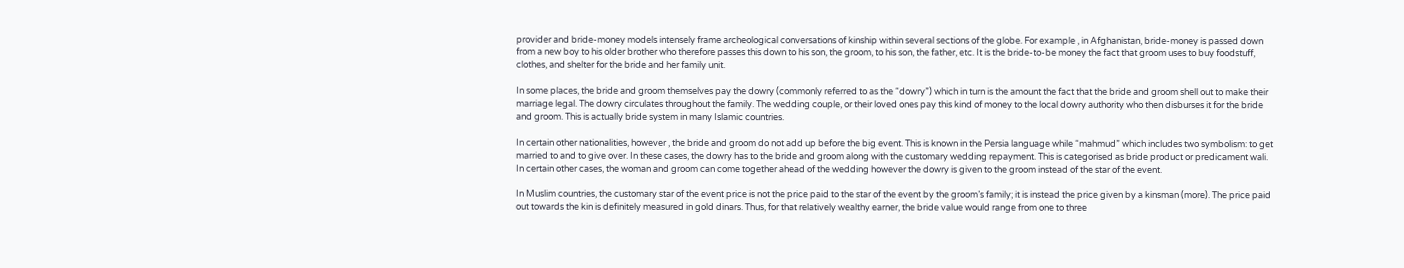provider and bride-money models intensely frame archeological conversations of kinship within several sections of the globe. For example , in Afghanistan, bride-money is passed down from a new boy to his older brother who therefore passes this down to his son, the groom, to his son, the father, etc. It is the bride-to-be money the fact that groom uses to buy foodstuff, clothes, and shelter for the bride and her family unit.

In some places, the bride and groom themselves pay the dowry (commonly referred to as the “dowry”) which in turn is the amount the fact that the bride and groom shell out to make their marriage legal. The dowry circulates throughout the family. The wedding couple, or their loved ones pay this kind of money to the local dowry authority who then disburses it for the bride and groom. This is actually bride system in many Islamic countries.

In certain other nationalities, however , the bride and groom do not add up before the big event. This is known in the Persia language while “mahmud” which includes two symbolism: to get married to and to give over. In these cases, the dowry has to the bride and groom along with the customary wedding repayment. This is categorised as bride product or predicament wali. In certain other cases, the woman and groom can come together ahead of the wedding however the dowry is given to the groom instead of the star of the event.

In Muslim countries, the customary star of the event price is not the price paid to the star of the event by the groom’s family; it is instead the price given by a kinsman (more). The price paid out towards the kin is definitely measured in gold dinars. Thus, for that relatively wealthy earner, the bride value would range from one to three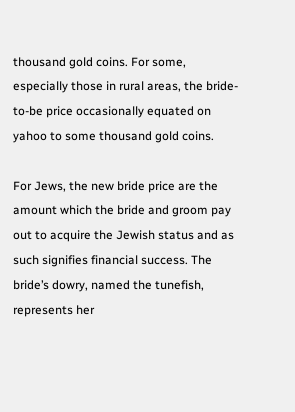thousand gold coins. For some, especially those in rural areas, the bride-to-be price occasionally equated on yahoo to some thousand gold coins.

For Jews, the new bride price are the amount which the bride and groom pay out to acquire the Jewish status and as such signifies financial success. The bride’s dowry, named the tunefish, represents her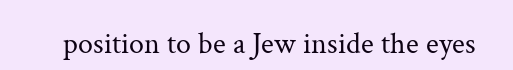position to be a Jew inside the eyes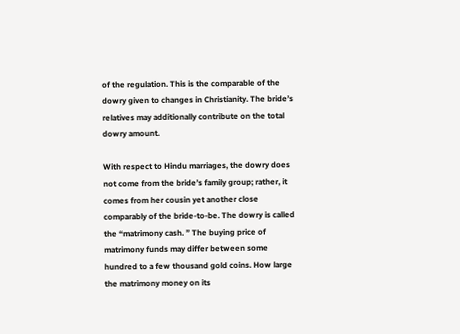of the regulation. This is the comparable of the dowry given to changes in Christianity. The bride’s relatives may additionally contribute on the total dowry amount.

With respect to Hindu marriages, the dowry does not come from the bride’s family group; rather, it comes from her cousin yet another close comparably of the bride-to-be. The dowry is called the “matrimony cash. ” The buying price of matrimony funds may differ between some hundred to a few thousand gold coins. How large the matrimony money on its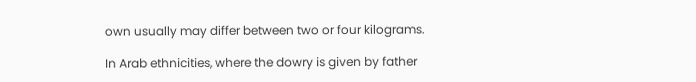own usually may differ between two or four kilograms.

In Arab ethnicities, where the dowry is given by father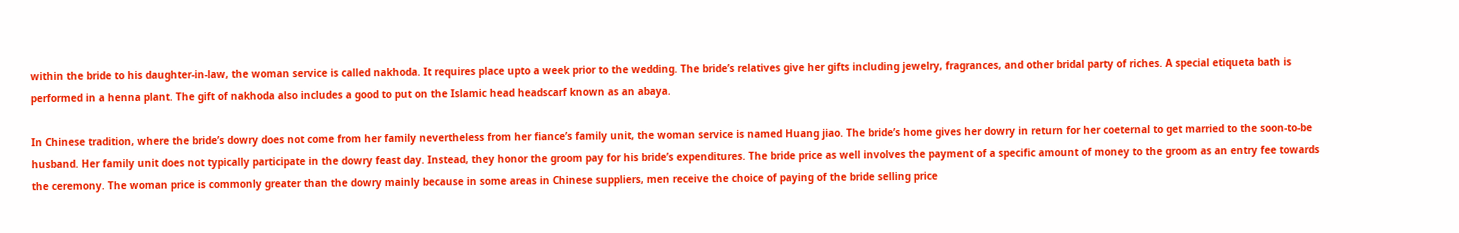within the bride to his daughter-in-law, the woman service is called nakhoda. It requires place upto a week prior to the wedding. The bride’s relatives give her gifts including jewelry, fragrances, and other bridal party of riches. A special etiqueta bath is performed in a henna plant. The gift of nakhoda also includes a good to put on the Islamic head headscarf known as an abaya.

In Chinese tradition, where the bride’s dowry does not come from her family nevertheless from her fiance’s family unit, the woman service is named Huang jiao. The bride’s home gives her dowry in return for her coeternal to get married to the soon-to-be husband. Her family unit does not typically participate in the dowry feast day. Instead, they honor the groom pay for his bride’s expenditures. The bride price as well involves the payment of a specific amount of money to the groom as an entry fee towards the ceremony. The woman price is commonly greater than the dowry mainly because in some areas in Chinese suppliers, men receive the choice of paying of the bride selling price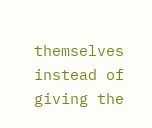themselves instead of giving the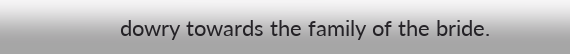dowry towards the family of the bride.